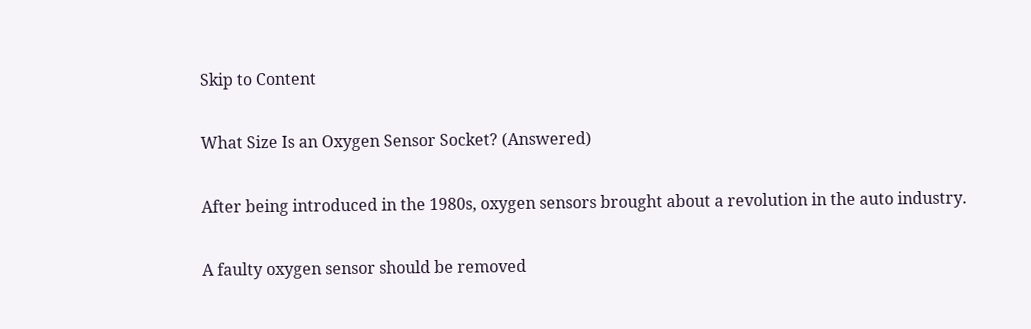Skip to Content

What Size Is an Oxygen Sensor Socket? (Answered)

After being introduced in the 1980s, oxygen sensors brought about a revolution in the auto industry.

A faulty oxygen sensor should be removed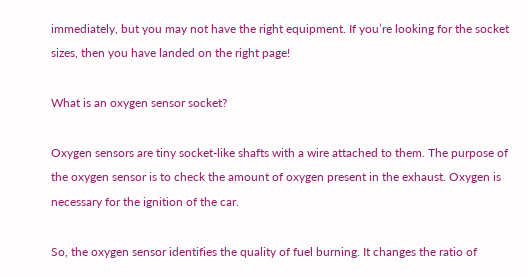immediately, but you may not have the right equipment. If you’re looking for the socket sizes, then you have landed on the right page!

What is an oxygen sensor socket?

Oxygen sensors are tiny socket-like shafts with a wire attached to them. The purpose of the oxygen sensor is to check the amount of oxygen present in the exhaust. Oxygen is necessary for the ignition of the car.

So, the oxygen sensor identifies the quality of fuel burning. It changes the ratio of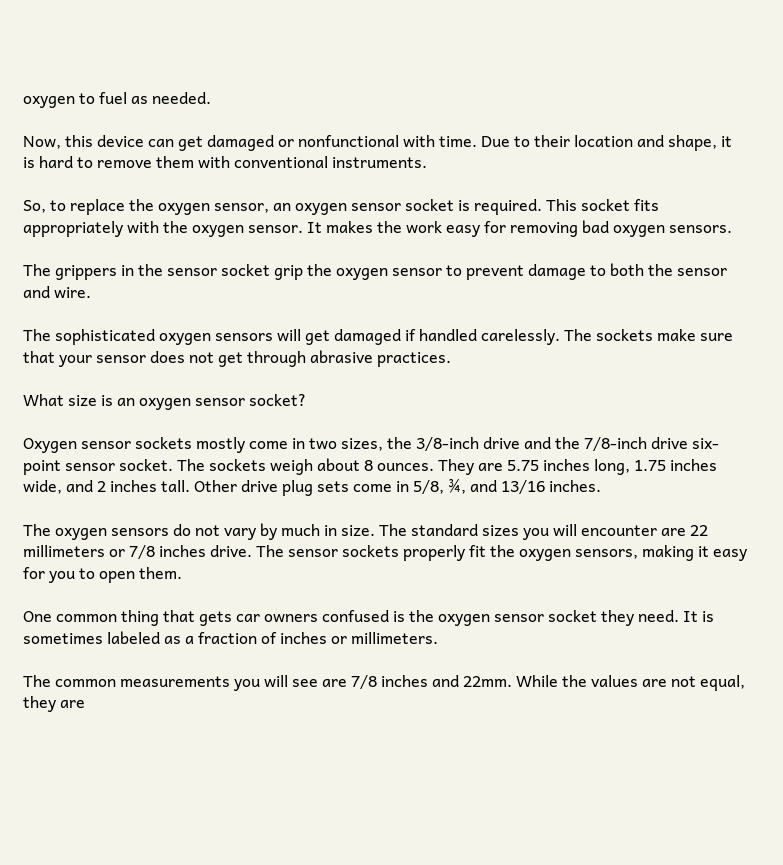oxygen to fuel as needed.

Now, this device can get damaged or nonfunctional with time. Due to their location and shape, it is hard to remove them with conventional instruments.

So, to replace the oxygen sensor, an oxygen sensor socket is required. This socket fits appropriately with the oxygen sensor. It makes the work easy for removing bad oxygen sensors.

The grippers in the sensor socket grip the oxygen sensor to prevent damage to both the sensor and wire.

The sophisticated oxygen sensors will get damaged if handled carelessly. The sockets make sure that your sensor does not get through abrasive practices.

What size is an oxygen sensor socket?

Oxygen sensor sockets mostly come in two sizes, the 3/8-inch drive and the 7/8-inch drive six-point sensor socket. The sockets weigh about 8 ounces. They are 5.75 inches long, 1.75 inches wide, and 2 inches tall. Other drive plug sets come in 5/8, ¾, and 13/16 inches.

The oxygen sensors do not vary by much in size. The standard sizes you will encounter are 22 millimeters or 7/8 inches drive. The sensor sockets properly fit the oxygen sensors, making it easy for you to open them.

One common thing that gets car owners confused is the oxygen sensor socket they need. It is sometimes labeled as a fraction of inches or millimeters.

The common measurements you will see are 7/8 inches and 22mm. While the values are not equal, they are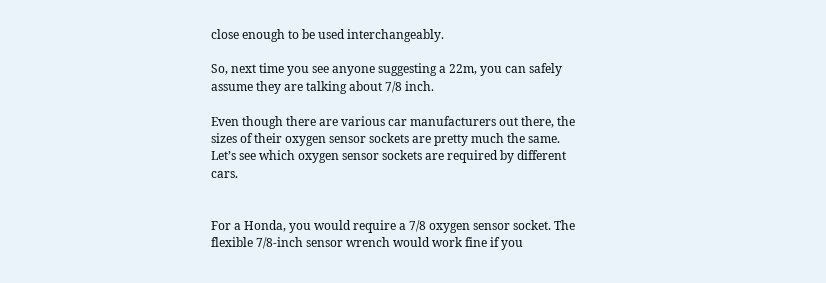close enough to be used interchangeably.

So, next time you see anyone suggesting a 22m, you can safely assume they are talking about 7/8 inch.

Even though there are various car manufacturers out there, the sizes of their oxygen sensor sockets are pretty much the same. Let’s see which oxygen sensor sockets are required by different cars.


For a Honda, you would require a 7/8 oxygen sensor socket. The flexible 7/8-inch sensor wrench would work fine if you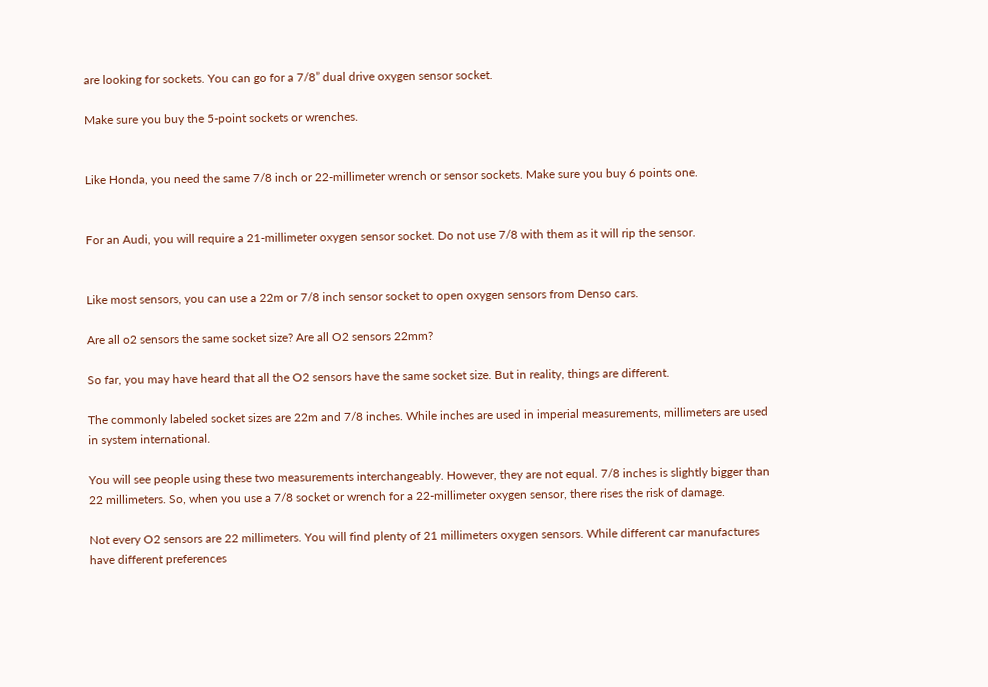are looking for sockets. You can go for a 7/8” dual drive oxygen sensor socket.

Make sure you buy the 5-point sockets or wrenches.


Like Honda, you need the same 7/8 inch or 22-millimeter wrench or sensor sockets. Make sure you buy 6 points one.


For an Audi, you will require a 21-millimeter oxygen sensor socket. Do not use 7/8 with them as it will rip the sensor.


Like most sensors, you can use a 22m or 7/8 inch sensor socket to open oxygen sensors from Denso cars.

Are all o2 sensors the same socket size? Are all O2 sensors 22mm?

So far, you may have heard that all the O2 sensors have the same socket size. But in reality, things are different.

The commonly labeled socket sizes are 22m and 7/8 inches. While inches are used in imperial measurements, millimeters are used in system international.

You will see people using these two measurements interchangeably. However, they are not equal. 7/8 inches is slightly bigger than 22 millimeters. So, when you use a 7/8 socket or wrench for a 22-millimeter oxygen sensor, there rises the risk of damage.

Not every O2 sensors are 22 millimeters. You will find plenty of 21 millimeters oxygen sensors. While different car manufactures have different preferences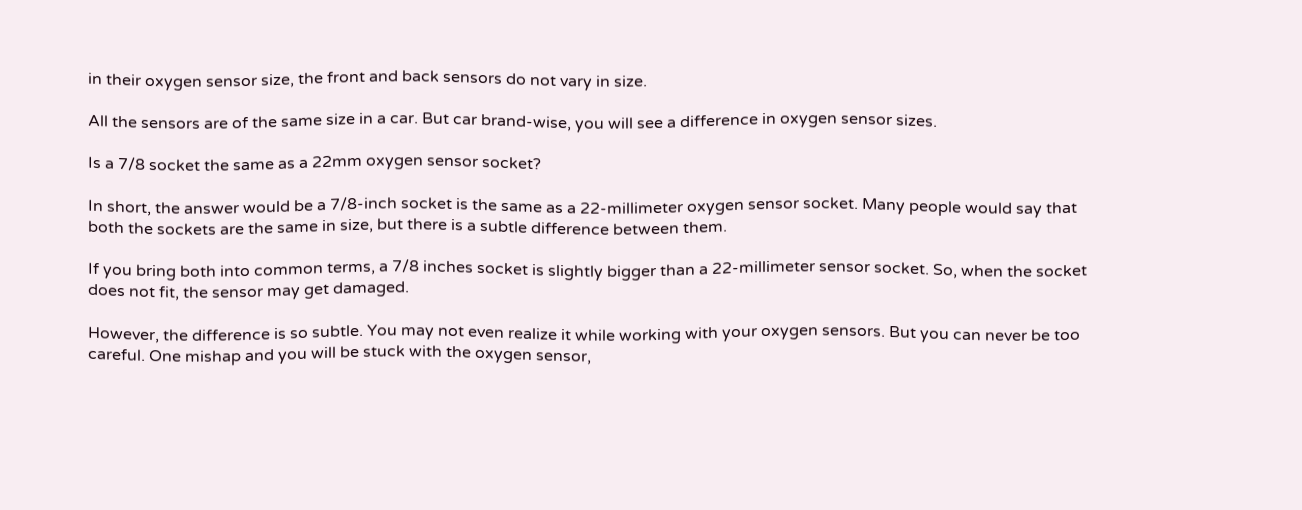in their oxygen sensor size, the front and back sensors do not vary in size.

All the sensors are of the same size in a car. But car brand-wise, you will see a difference in oxygen sensor sizes.

Is a 7/8 socket the same as a 22mm oxygen sensor socket?

In short, the answer would be a 7/8-inch socket is the same as a 22-millimeter oxygen sensor socket. Many people would say that both the sockets are the same in size, but there is a subtle difference between them.

If you bring both into common terms, a 7/8 inches socket is slightly bigger than a 22-millimeter sensor socket. So, when the socket does not fit, the sensor may get damaged.

However, the difference is so subtle. You may not even realize it while working with your oxygen sensors. But you can never be too careful. One mishap and you will be stuck with the oxygen sensor,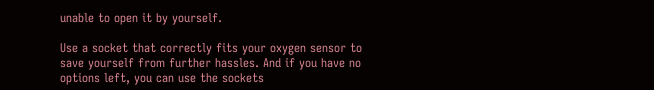unable to open it by yourself.

Use a socket that correctly fits your oxygen sensor to save yourself from further hassles. And if you have no options left, you can use the sockets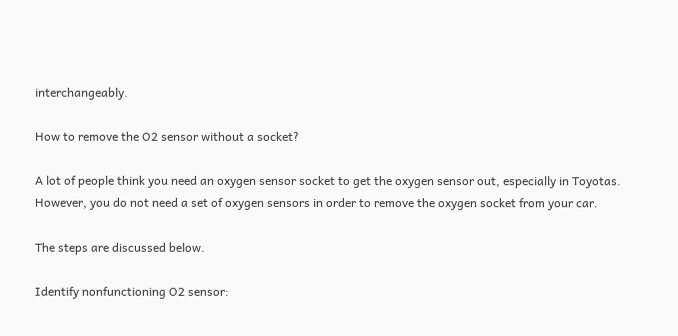interchangeably.

How to remove the O2 sensor without a socket?

A lot of people think you need an oxygen sensor socket to get the oxygen sensor out, especially in Toyotas. However, you do not need a set of oxygen sensors in order to remove the oxygen socket from your car.

The steps are discussed below.

Identify nonfunctioning O2 sensor: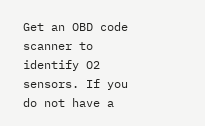Get an OBD code scanner to identify O2 sensors. If you do not have a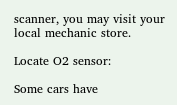scanner, you may visit your local mechanic store.

Locate O2 sensor:

Some cars have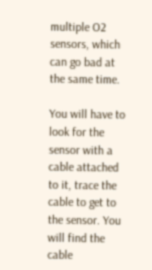multiple O2 sensors, which can go bad at the same time.

You will have to look for the sensor with a cable attached to it, trace the cable to get to the sensor. You will find the cable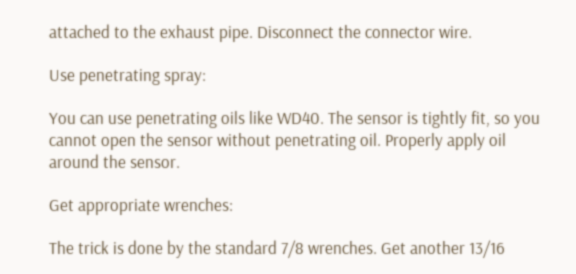attached to the exhaust pipe. Disconnect the connector wire.

Use penetrating spray:

You can use penetrating oils like WD40. The sensor is tightly fit, so you cannot open the sensor without penetrating oil. Properly apply oil around the sensor.

Get appropriate wrenches:

The trick is done by the standard 7/8 wrenches. Get another 13/16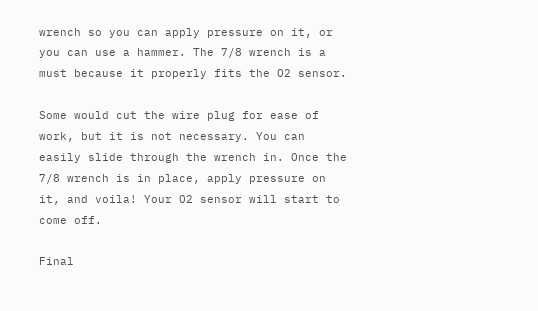wrench so you can apply pressure on it, or you can use a hammer. The 7/8 wrench is a must because it properly fits the O2 sensor.

Some would cut the wire plug for ease of work, but it is not necessary. You can easily slide through the wrench in. Once the 7/8 wrench is in place, apply pressure on it, and voila! Your O2 sensor will start to come off.

Final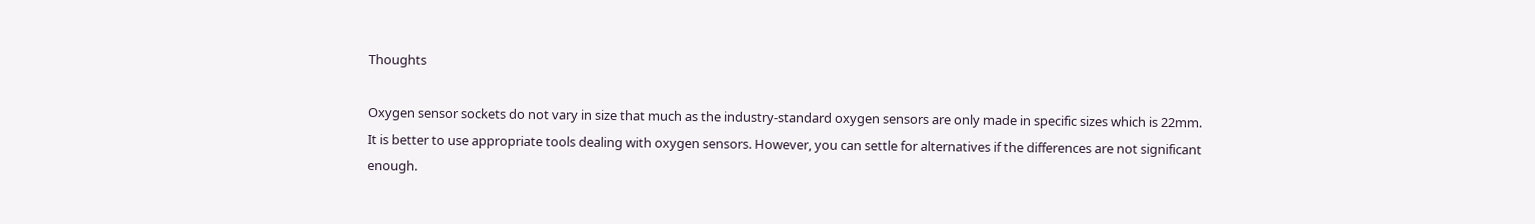Thoughts

Oxygen sensor sockets do not vary in size that much as the industry-standard oxygen sensors are only made in specific sizes which is 22mm. It is better to use appropriate tools dealing with oxygen sensors. However, you can settle for alternatives if the differences are not significant enough.